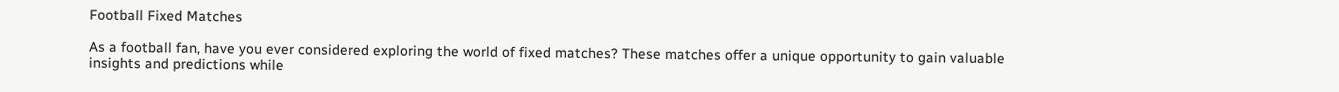Football Fixed Matches

As a football fan, have you ever considered exploring the world of fixed matches? These matches offer a unique opportunity to gain valuable insights and predictions while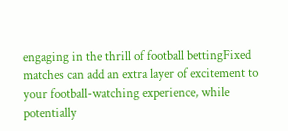engaging in the thrill of football bettingFixed matches can add an extra layer of excitement to your football-watching experience, while potentially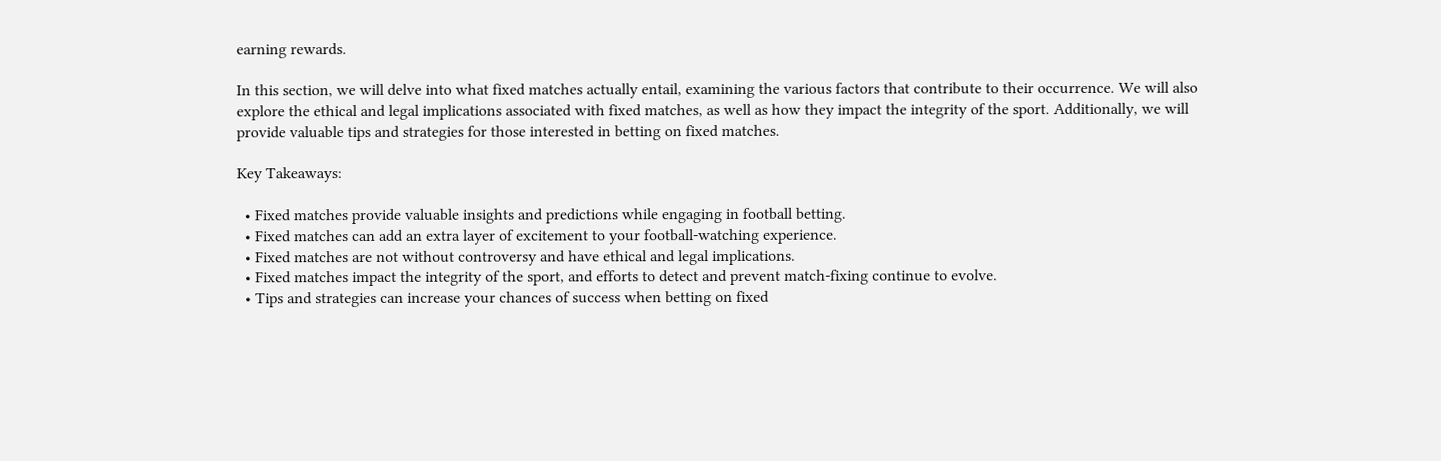earning rewards.

In this section, we will delve into what fixed matches actually entail, examining the various factors that contribute to their occurrence. We will also explore the ethical and legal implications associated with fixed matches, as well as how they impact the integrity of the sport. Additionally, we will provide valuable tips and strategies for those interested in betting on fixed matches.

Key Takeaways:

  • Fixed matches provide valuable insights and predictions while engaging in football betting.
  • Fixed matches can add an extra layer of excitement to your football-watching experience.
  • Fixed matches are not without controversy and have ethical and legal implications.
  • Fixed matches impact the integrity of the sport, and efforts to detect and prevent match-fixing continue to evolve.
  • Tips and strategies can increase your chances of success when betting on fixed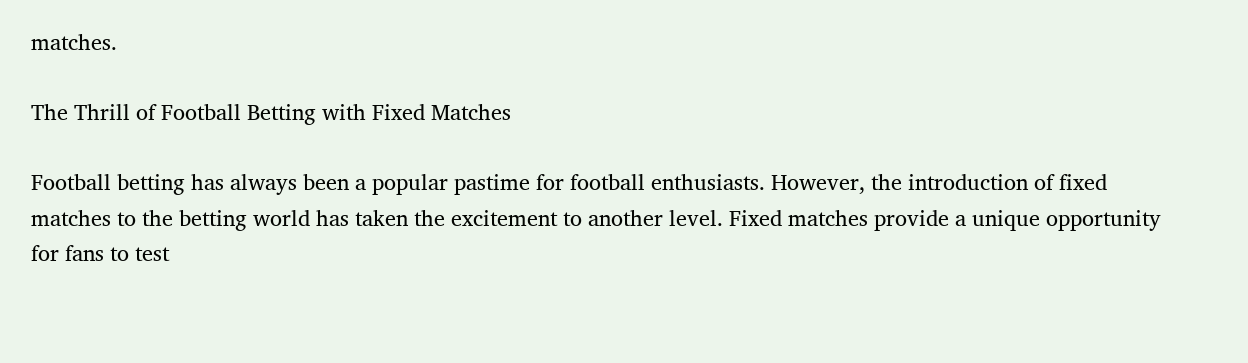matches.

The Thrill of Football Betting with Fixed Matches

Football betting has always been a popular pastime for football enthusiasts. However, the introduction of fixed matches to the betting world has taken the excitement to another level. Fixed matches provide a unique opportunity for fans to test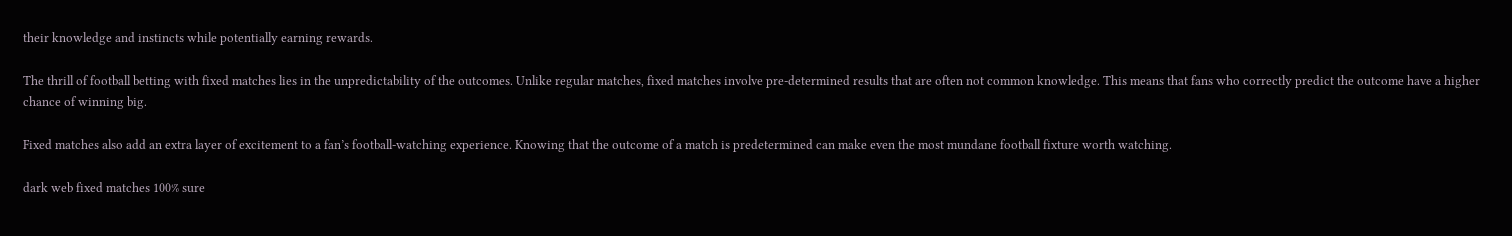their knowledge and instincts while potentially earning rewards.

The thrill of football betting with fixed matches lies in the unpredictability of the outcomes. Unlike regular matches, fixed matches involve pre-determined results that are often not common knowledge. This means that fans who correctly predict the outcome have a higher chance of winning big.

Fixed matches also add an extra layer of excitement to a fan’s football-watching experience. Knowing that the outcome of a match is predetermined can make even the most mundane football fixture worth watching.

dark web fixed matches 100% sure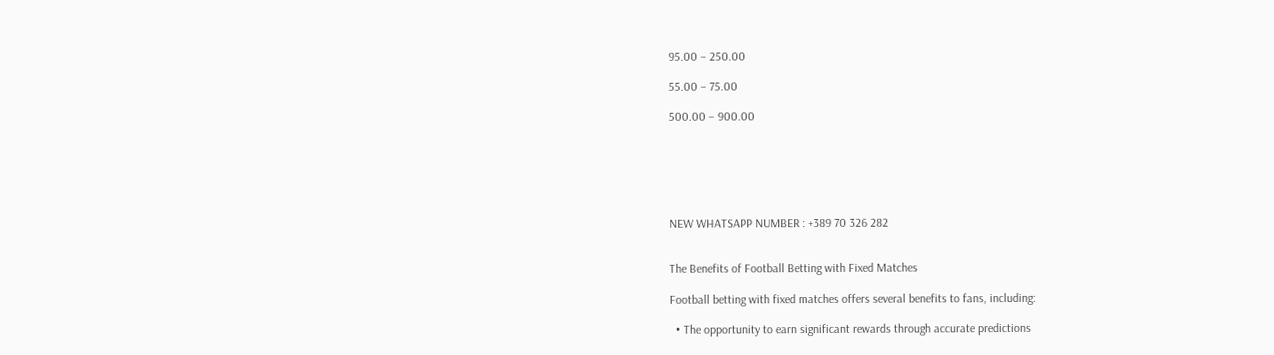95.00 – 250.00

55.00 – 75.00

500.00 – 900.00






NEW WHATSAPP NUMBER : +389 70 326 282


The Benefits of Football Betting with Fixed Matches

Football betting with fixed matches offers several benefits to fans, including:

  • The opportunity to earn significant rewards through accurate predictions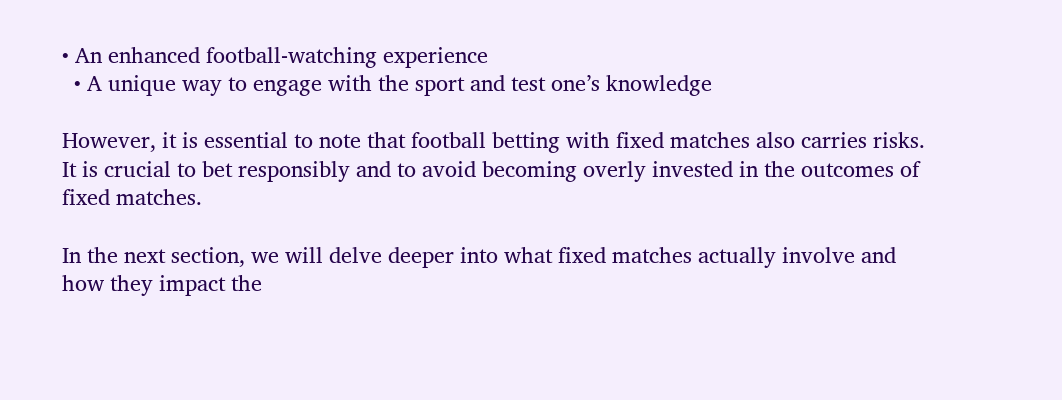• An enhanced football-watching experience
  • A unique way to engage with the sport and test one’s knowledge

However, it is essential to note that football betting with fixed matches also carries risks. It is crucial to bet responsibly and to avoid becoming overly invested in the outcomes of fixed matches.

In the next section, we will delve deeper into what fixed matches actually involve and how they impact the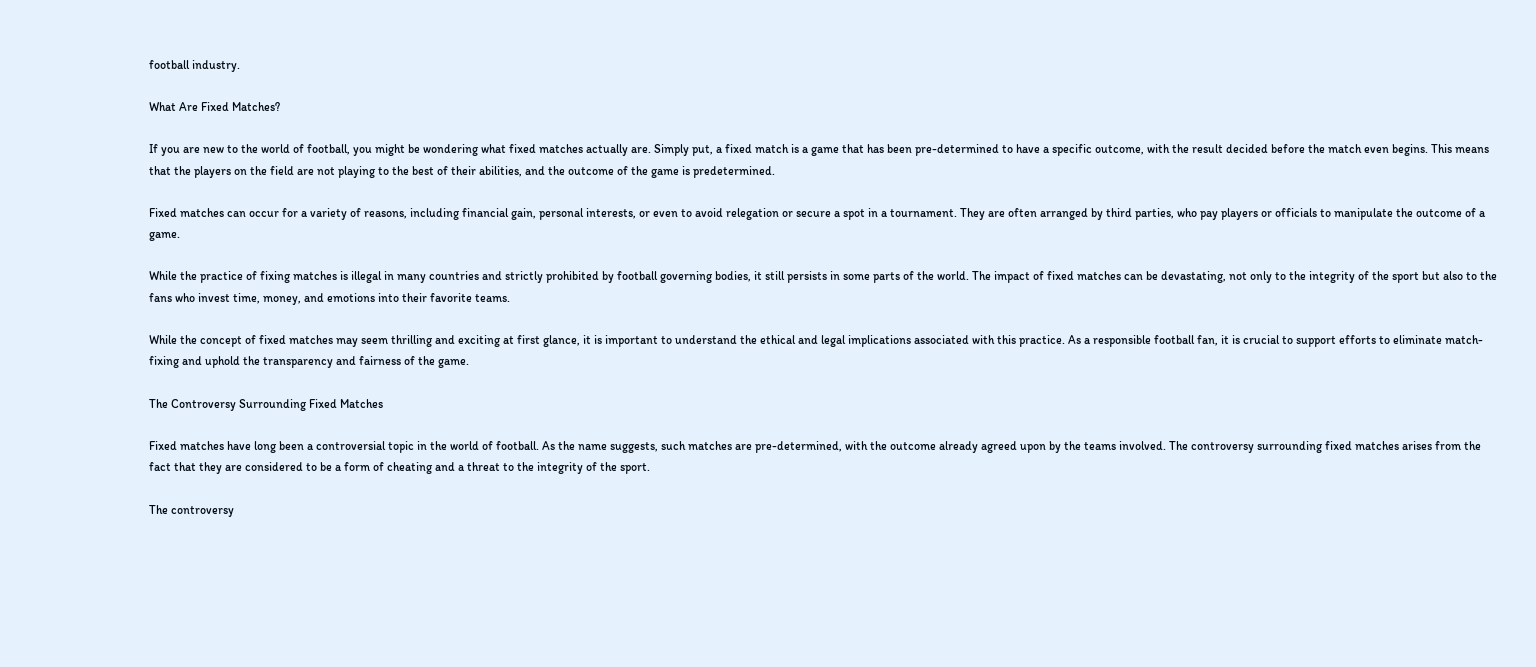football industry.

What Are Fixed Matches?

If you are new to the world of football, you might be wondering what fixed matches actually are. Simply put, a fixed match is a game that has been pre-determined to have a specific outcome, with the result decided before the match even begins. This means that the players on the field are not playing to the best of their abilities, and the outcome of the game is predetermined.

Fixed matches can occur for a variety of reasons, including financial gain, personal interests, or even to avoid relegation or secure a spot in a tournament. They are often arranged by third parties, who pay players or officials to manipulate the outcome of a game.

While the practice of fixing matches is illegal in many countries and strictly prohibited by football governing bodies, it still persists in some parts of the world. The impact of fixed matches can be devastating, not only to the integrity of the sport but also to the fans who invest time, money, and emotions into their favorite teams.

While the concept of fixed matches may seem thrilling and exciting at first glance, it is important to understand the ethical and legal implications associated with this practice. As a responsible football fan, it is crucial to support efforts to eliminate match-fixing and uphold the transparency and fairness of the game.

The Controversy Surrounding Fixed Matches

Fixed matches have long been a controversial topic in the world of football. As the name suggests, such matches are pre-determined, with the outcome already agreed upon by the teams involved. The controversy surrounding fixed matches arises from the fact that they are considered to be a form of cheating and a threat to the integrity of the sport.

The controversy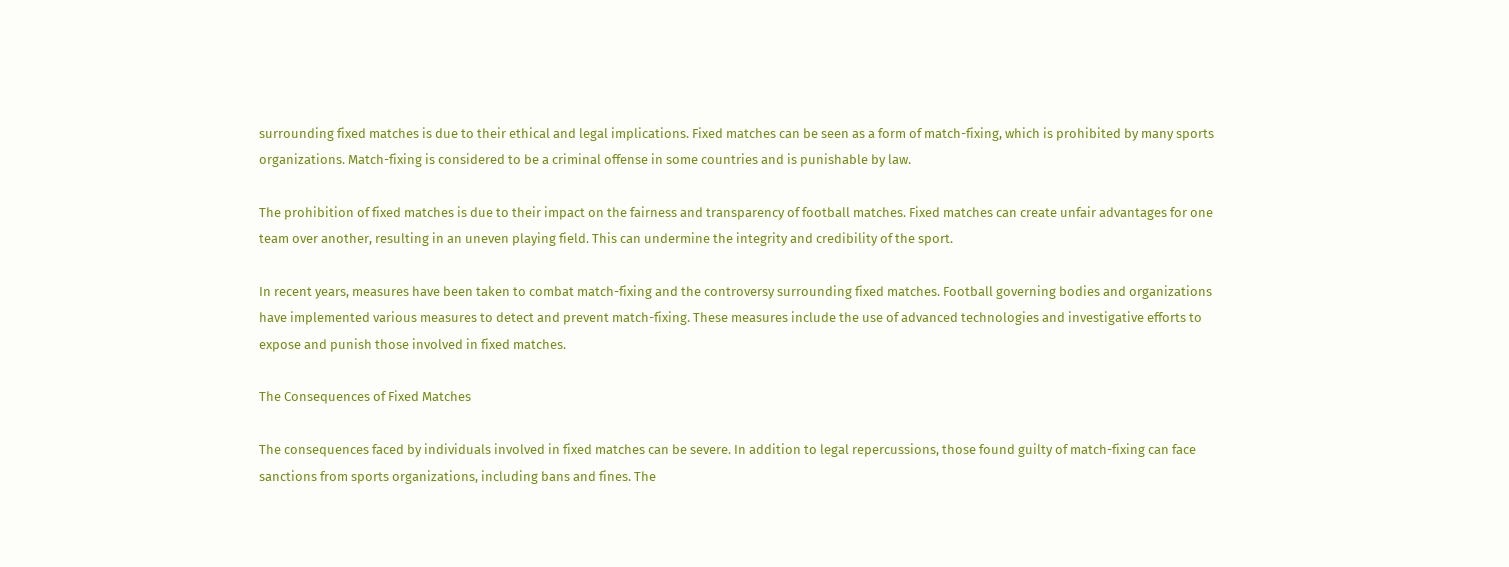surrounding fixed matches is due to their ethical and legal implications. Fixed matches can be seen as a form of match-fixing, which is prohibited by many sports organizations. Match-fixing is considered to be a criminal offense in some countries and is punishable by law.

The prohibition of fixed matches is due to their impact on the fairness and transparency of football matches. Fixed matches can create unfair advantages for one team over another, resulting in an uneven playing field. This can undermine the integrity and credibility of the sport.

In recent years, measures have been taken to combat match-fixing and the controversy surrounding fixed matches. Football governing bodies and organizations have implemented various measures to detect and prevent match-fixing. These measures include the use of advanced technologies and investigative efforts to expose and punish those involved in fixed matches.

The Consequences of Fixed Matches

The consequences faced by individuals involved in fixed matches can be severe. In addition to legal repercussions, those found guilty of match-fixing can face sanctions from sports organizations, including bans and fines. The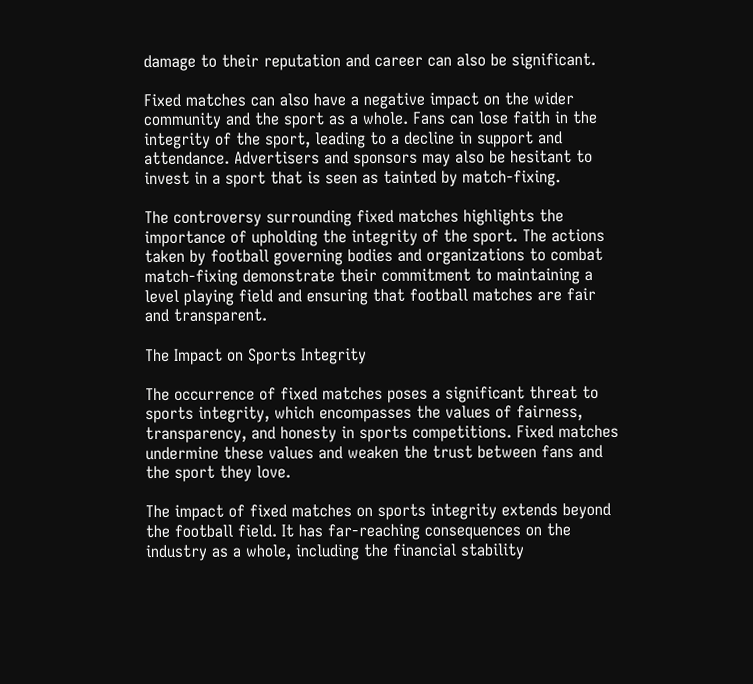damage to their reputation and career can also be significant.

Fixed matches can also have a negative impact on the wider community and the sport as a whole. Fans can lose faith in the integrity of the sport, leading to a decline in support and attendance. Advertisers and sponsors may also be hesitant to invest in a sport that is seen as tainted by match-fixing.

The controversy surrounding fixed matches highlights the importance of upholding the integrity of the sport. The actions taken by football governing bodies and organizations to combat match-fixing demonstrate their commitment to maintaining a level playing field and ensuring that football matches are fair and transparent.

The Impact on Sports Integrity

The occurrence of fixed matches poses a significant threat to sports integrity, which encompasses the values of fairness, transparency, and honesty in sports competitions. Fixed matches undermine these values and weaken the trust between fans and the sport they love.

The impact of fixed matches on sports integrity extends beyond the football field. It has far-reaching consequences on the industry as a whole, including the financial stability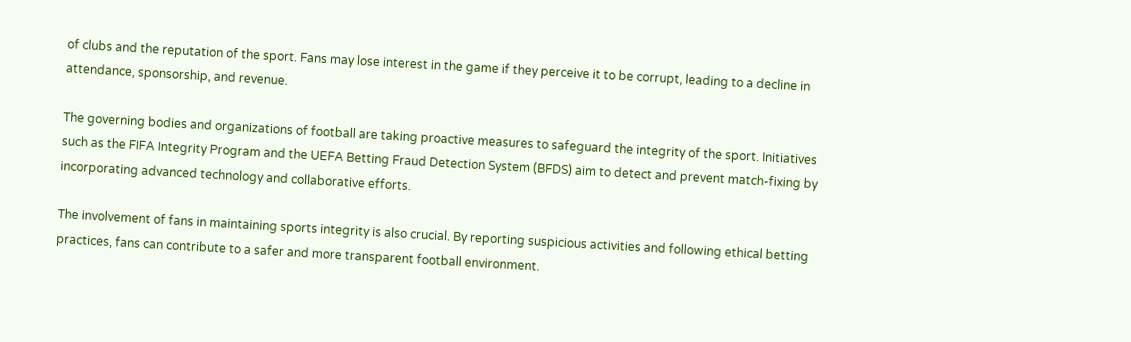of clubs and the reputation of the sport. Fans may lose interest in the game if they perceive it to be corrupt, leading to a decline in attendance, sponsorship, and revenue.

The governing bodies and organizations of football are taking proactive measures to safeguard the integrity of the sport. Initiatives such as the FIFA Integrity Program and the UEFA Betting Fraud Detection System (BFDS) aim to detect and prevent match-fixing by incorporating advanced technology and collaborative efforts.

The involvement of fans in maintaining sports integrity is also crucial. By reporting suspicious activities and following ethical betting practices, fans can contribute to a safer and more transparent football environment.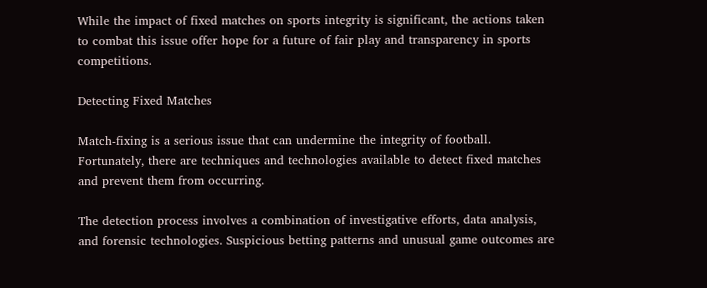While the impact of fixed matches on sports integrity is significant, the actions taken to combat this issue offer hope for a future of fair play and transparency in sports competitions.

Detecting Fixed Matches

Match-fixing is a serious issue that can undermine the integrity of football. Fortunately, there are techniques and technologies available to detect fixed matches and prevent them from occurring.

The detection process involves a combination of investigative efforts, data analysis, and forensic technologies. Suspicious betting patterns and unusual game outcomes are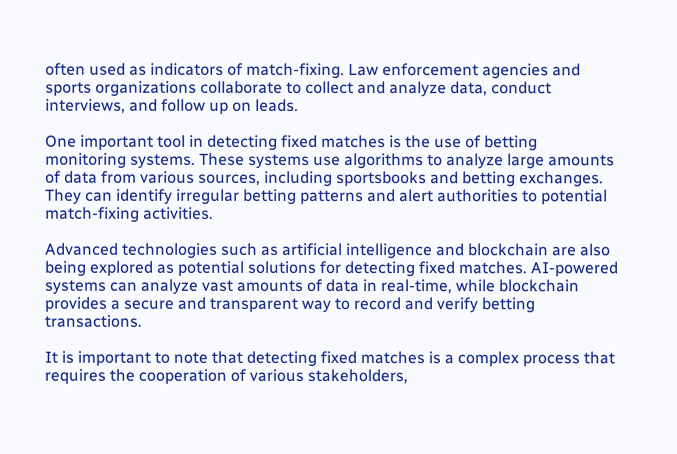often used as indicators of match-fixing. Law enforcement agencies and sports organizations collaborate to collect and analyze data, conduct interviews, and follow up on leads.

One important tool in detecting fixed matches is the use of betting monitoring systems. These systems use algorithms to analyze large amounts of data from various sources, including sportsbooks and betting exchanges. They can identify irregular betting patterns and alert authorities to potential match-fixing activities.

Advanced technologies such as artificial intelligence and blockchain are also being explored as potential solutions for detecting fixed matches. AI-powered systems can analyze vast amounts of data in real-time, while blockchain provides a secure and transparent way to record and verify betting transactions.

It is important to note that detecting fixed matches is a complex process that requires the cooperation of various stakeholders,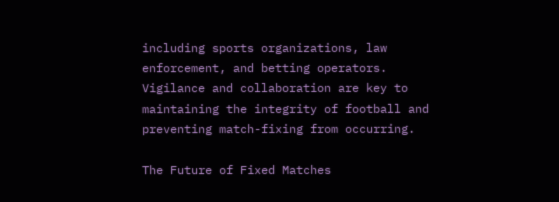including sports organizations, law enforcement, and betting operators. Vigilance and collaboration are key to maintaining the integrity of football and preventing match-fixing from occurring.

The Future of Fixed Matches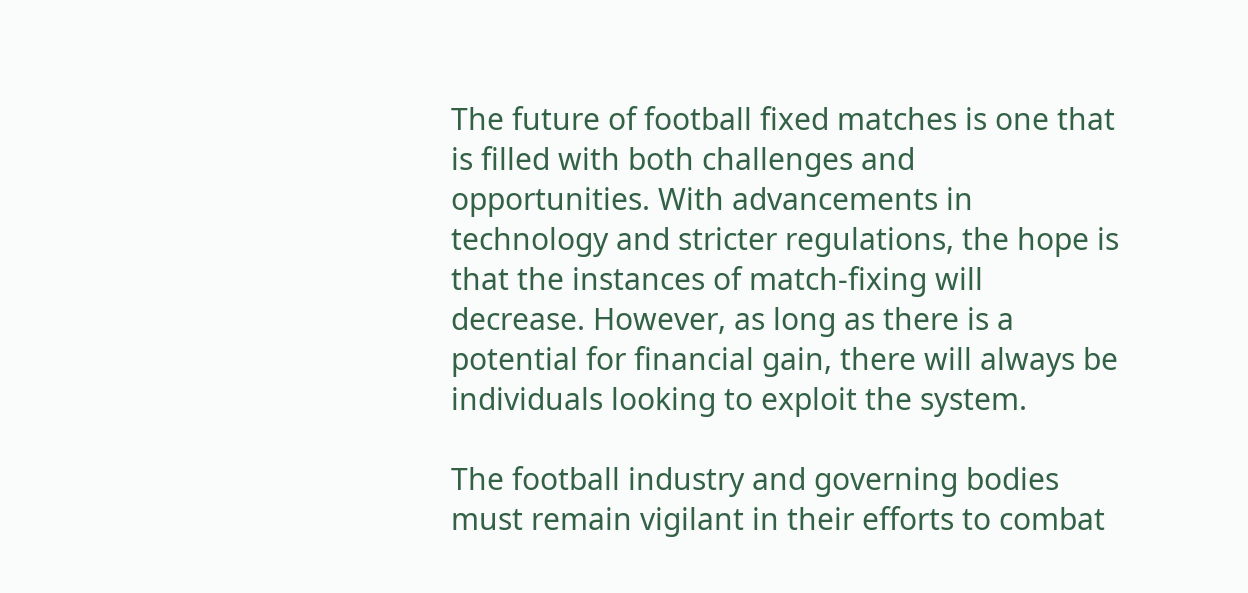The future of football fixed matches is one that is filled with both challenges and opportunities. With advancements in technology and stricter regulations, the hope is that the instances of match-fixing will decrease. However, as long as there is a potential for financial gain, there will always be individuals looking to exploit the system.

The football industry and governing bodies must remain vigilant in their efforts to combat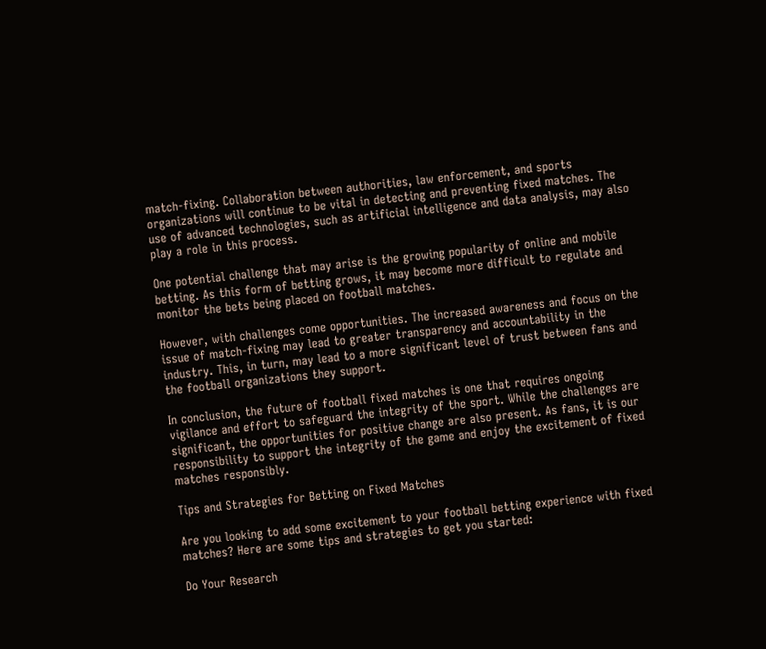match-fixing. Collaboration between authorities, law enforcement, and sports organizations will continue to be vital in detecting and preventing fixed matches. The use of advanced technologies, such as artificial intelligence and data analysis, may also play a role in this process.

One potential challenge that may arise is the growing popularity of online and mobile betting. As this form of betting grows, it may become more difficult to regulate and monitor the bets being placed on football matches.

However, with challenges come opportunities. The increased awareness and focus on the issue of match-fixing may lead to greater transparency and accountability in the industry. This, in turn, may lead to a more significant level of trust between fans and the football organizations they support.

In conclusion, the future of football fixed matches is one that requires ongoing vigilance and effort to safeguard the integrity of the sport. While the challenges are significant, the opportunities for positive change are also present. As fans, it is our responsibility to support the integrity of the game and enjoy the excitement of fixed matches responsibly.

Tips and Strategies for Betting on Fixed Matches

Are you looking to add some excitement to your football betting experience with fixed matches? Here are some tips and strategies to get you started:

Do Your Research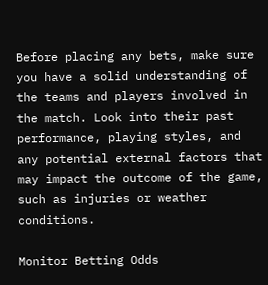Before placing any bets, make sure you have a solid understanding of the teams and players involved in the match. Look into their past performance, playing styles, and any potential external factors that may impact the outcome of the game, such as injuries or weather conditions.

Monitor Betting Odds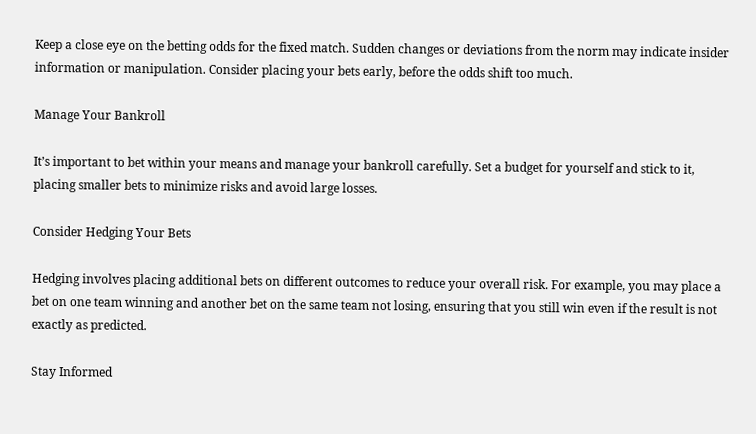Keep a close eye on the betting odds for the fixed match. Sudden changes or deviations from the norm may indicate insider information or manipulation. Consider placing your bets early, before the odds shift too much.

Manage Your Bankroll

It’s important to bet within your means and manage your bankroll carefully. Set a budget for yourself and stick to it, placing smaller bets to minimize risks and avoid large losses.

Consider Hedging Your Bets

Hedging involves placing additional bets on different outcomes to reduce your overall risk. For example, you may place a bet on one team winning and another bet on the same team not losing, ensuring that you still win even if the result is not exactly as predicted.

Stay Informed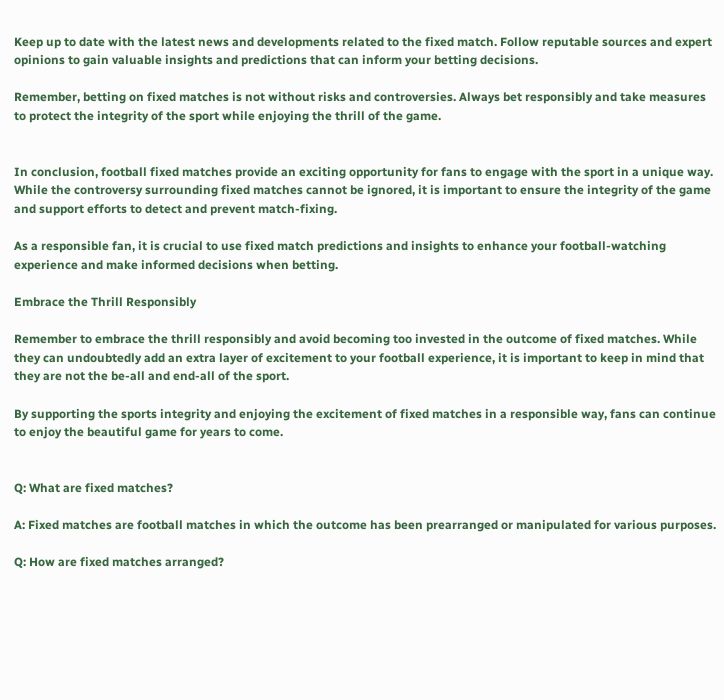Keep up to date with the latest news and developments related to the fixed match. Follow reputable sources and expert opinions to gain valuable insights and predictions that can inform your betting decisions.

Remember, betting on fixed matches is not without risks and controversies. Always bet responsibly and take measures to protect the integrity of the sport while enjoying the thrill of the game.


In conclusion, football fixed matches provide an exciting opportunity for fans to engage with the sport in a unique way. While the controversy surrounding fixed matches cannot be ignored, it is important to ensure the integrity of the game and support efforts to detect and prevent match-fixing.

As a responsible fan, it is crucial to use fixed match predictions and insights to enhance your football-watching experience and make informed decisions when betting.

Embrace the Thrill Responsibly

Remember to embrace the thrill responsibly and avoid becoming too invested in the outcome of fixed matches. While they can undoubtedly add an extra layer of excitement to your football experience, it is important to keep in mind that they are not the be-all and end-all of the sport.

By supporting the sports integrity and enjoying the excitement of fixed matches in a responsible way, fans can continue to enjoy the beautiful game for years to come.


Q: What are fixed matches?

A: Fixed matches are football matches in which the outcome has been prearranged or manipulated for various purposes.

Q: How are fixed matches arranged?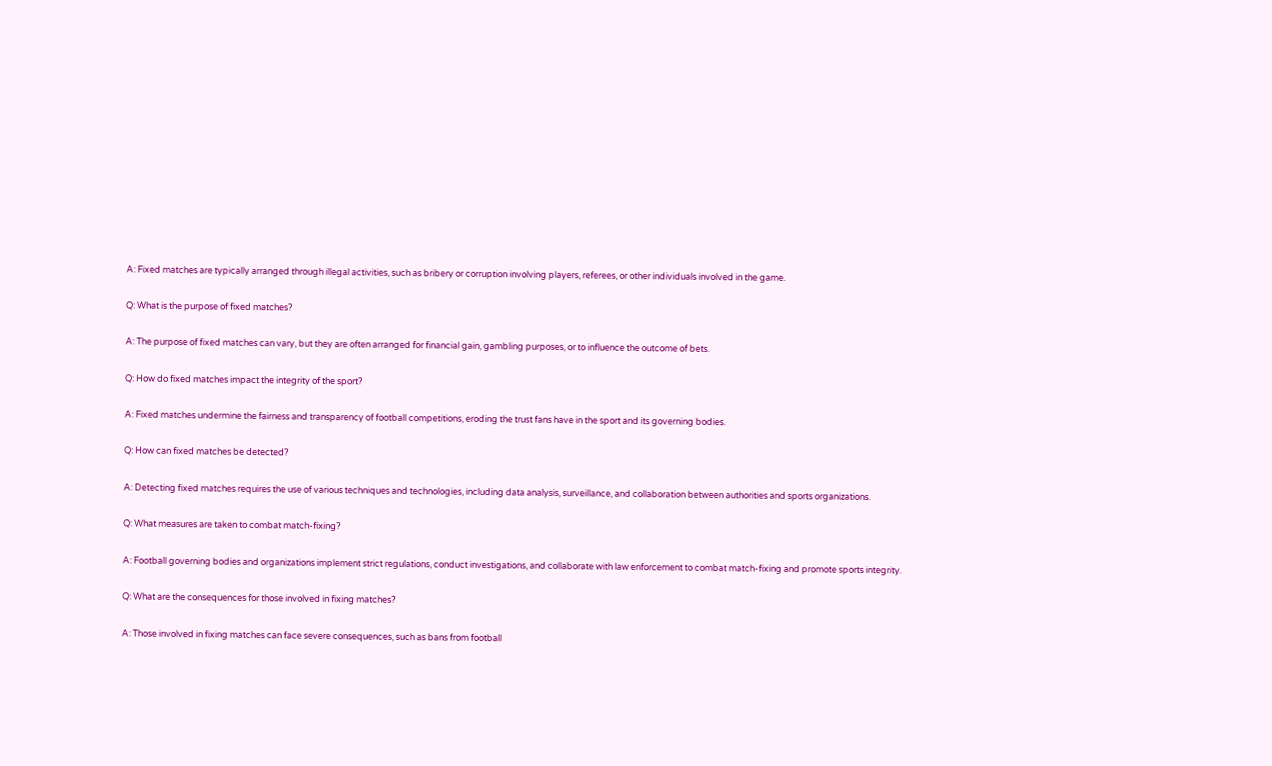A: Fixed matches are typically arranged through illegal activities, such as bribery or corruption involving players, referees, or other individuals involved in the game.

Q: What is the purpose of fixed matches?

A: The purpose of fixed matches can vary, but they are often arranged for financial gain, gambling purposes, or to influence the outcome of bets.

Q: How do fixed matches impact the integrity of the sport?

A: Fixed matches undermine the fairness and transparency of football competitions, eroding the trust fans have in the sport and its governing bodies.

Q: How can fixed matches be detected?

A: Detecting fixed matches requires the use of various techniques and technologies, including data analysis, surveillance, and collaboration between authorities and sports organizations.

Q: What measures are taken to combat match-fixing?

A: Football governing bodies and organizations implement strict regulations, conduct investigations, and collaborate with law enforcement to combat match-fixing and promote sports integrity.

Q: What are the consequences for those involved in fixing matches?

A: Those involved in fixing matches can face severe consequences, such as bans from football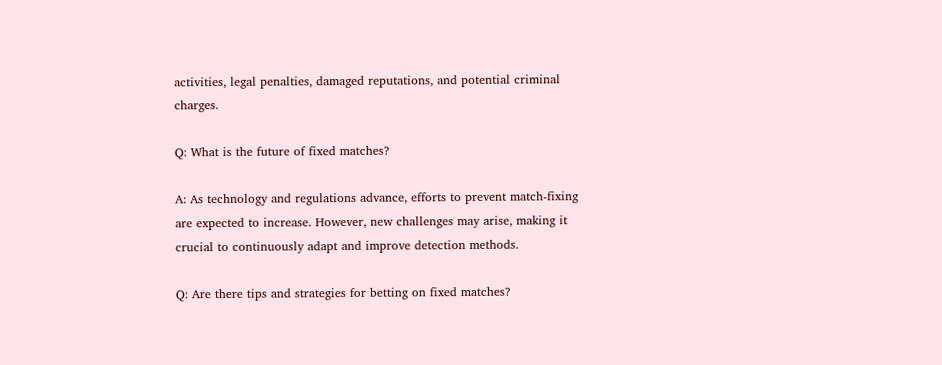activities, legal penalties, damaged reputations, and potential criminal charges.

Q: What is the future of fixed matches?

A: As technology and regulations advance, efforts to prevent match-fixing are expected to increase. However, new challenges may arise, making it crucial to continuously adapt and improve detection methods.

Q: Are there tips and strategies for betting on fixed matches?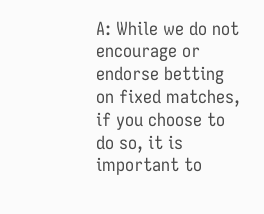A: While we do not encourage or endorse betting on fixed matches, if you choose to do so, it is important to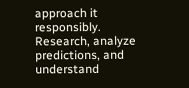approach it responsibly. Research, analyze predictions, and understand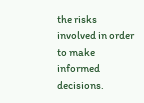the risks involved in order to make informed decisions.